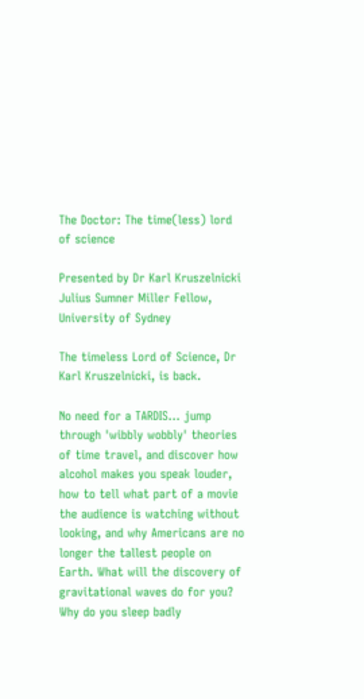The Doctor: The time(less) lord of science

Presented by Dr Karl Kruszelnicki
Julius Sumner Miller Fellow, University of Sydney

The timeless Lord of Science, Dr Karl Kruszelnicki, is back.

No need for a TARDIS... jump through 'wibbly wobbly' theories of time travel, and discover how alcohol makes you speak louder, how to tell what part of a movie the audience is watching without looking, and why Americans are no longer the tallest people on Earth. What will the discovery of gravitational waves do for you? Why do you sleep badly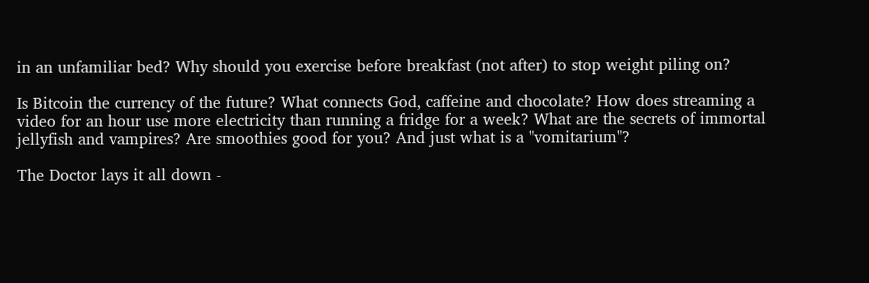in an unfamiliar bed? Why should you exercise before breakfast (not after) to stop weight piling on?

Is Bitcoin the currency of the future? What connects God, caffeine and chocolate? How does streaming a video for an hour use more electricity than running a fridge for a week? What are the secrets of immortal jellyfish and vampires? Are smoothies good for you? And just what is a "vomitarium"?

The Doctor lays it all down -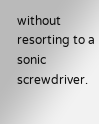without resorting to a sonic screwdriver.